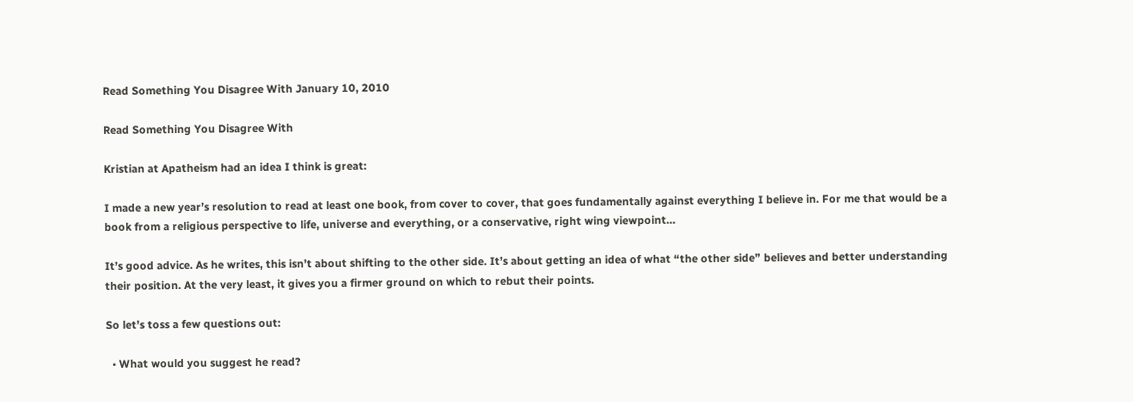Read Something You Disagree With January 10, 2010

Read Something You Disagree With

Kristian at Apatheism had an idea I think is great:

I made a new year’s resolution to read at least one book, from cover to cover, that goes fundamentally against everything I believe in. For me that would be a book from a religious perspective to life, universe and everything, or a conservative, right wing viewpoint…

It’s good advice. As he writes, this isn’t about shifting to the other side. It’s about getting an idea of what “the other side” believes and better understanding their position. At the very least, it gives you a firmer ground on which to rebut their points.

So let’s toss a few questions out:

  • What would you suggest he read?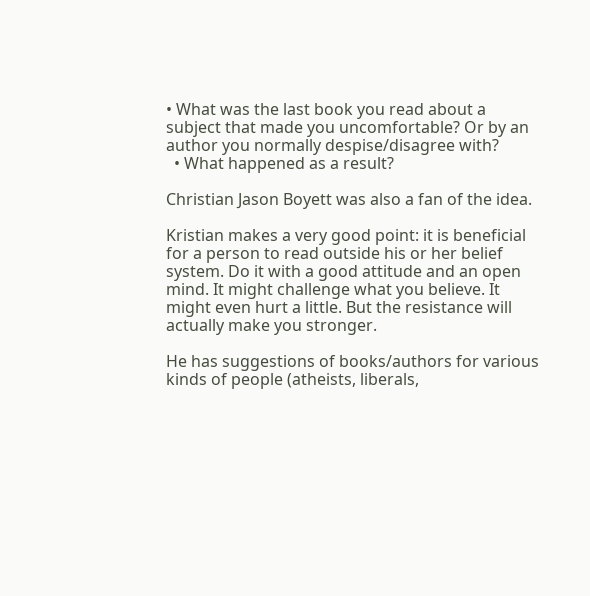• What was the last book you read about a subject that made you uncomfortable? Or by an author you normally despise/disagree with?
  • What happened as a result?

Christian Jason Boyett was also a fan of the idea.

Kristian makes a very good point: it is beneficial for a person to read outside his or her belief system. Do it with a good attitude and an open mind. It might challenge what you believe. It might even hurt a little. But the resistance will actually make you stronger.

He has suggestions of books/authors for various kinds of people (atheists, liberals,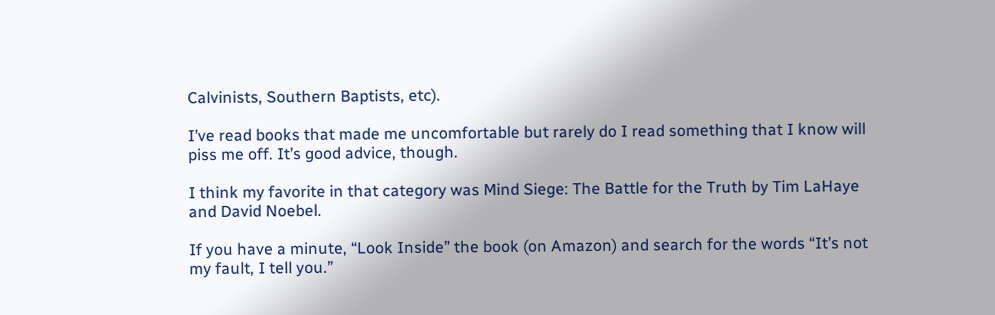Calvinists, Southern Baptists, etc).

I’ve read books that made me uncomfortable but rarely do I read something that I know will piss me off. It’s good advice, though.

I think my favorite in that category was Mind Siege: The Battle for the Truth by Tim LaHaye and David Noebel.

If you have a minute, “Look Inside” the book (on Amazon) and search for the words “It’s not my fault, I tell you.”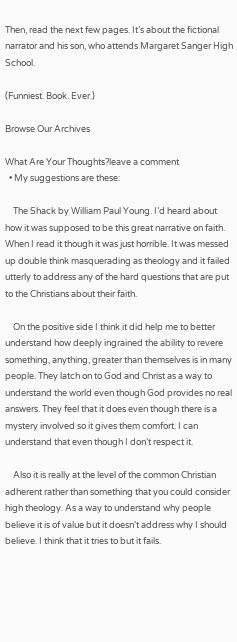Then, read the next few pages. It’s about the fictional narrator and his son, who attends Margaret Sanger High School.

(Funniest. Book. Ever.)

Browse Our Archives

What Are Your Thoughts?leave a comment
  • My suggestions are these:

    The Shack by William Paul Young. I’d heard about how it was supposed to be this great narrative on faith. When I read it though it was just horrible. It was messed up double think masquerading as theology and it failed utterly to address any of the hard questions that are put to the Christians about their faith.

    On the positive side I think it did help me to better understand how deeply ingrained the ability to revere something, anything, greater than themselves is in many people. They latch on to God and Christ as a way to understand the world even though God provides no real answers. They feel that it does even though there is a mystery involved so it gives them comfort. I can understand that even though I don’t respect it.

    Also it is really at the level of the common Christian adherent rather than something that you could consider high theology. As a way to understand why people believe it is of value but it doesn’t address why I should believe. I think that it tries to but it fails.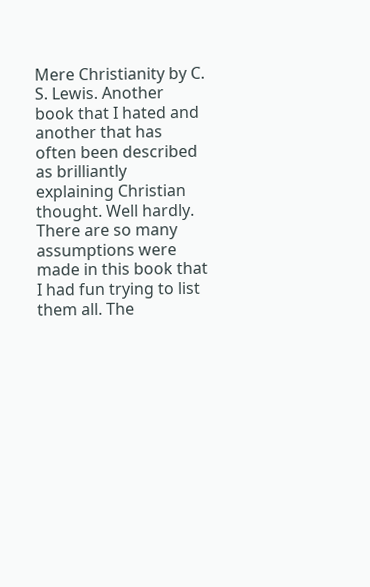Mere Christianity by C. S. Lewis. Another book that I hated and another that has often been described as brilliantly explaining Christian thought. Well hardly. There are so many assumptions were made in this book that I had fun trying to list them all. The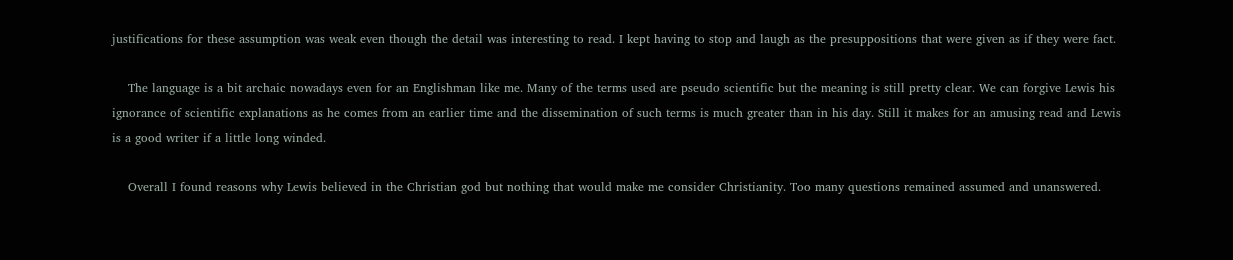justifications for these assumption was weak even though the detail was interesting to read. I kept having to stop and laugh as the presuppositions that were given as if they were fact.

    The language is a bit archaic nowadays even for an Englishman like me. Many of the terms used are pseudo scientific but the meaning is still pretty clear. We can forgive Lewis his ignorance of scientific explanations as he comes from an earlier time and the dissemination of such terms is much greater than in his day. Still it makes for an amusing read and Lewis is a good writer if a little long winded.

    Overall I found reasons why Lewis believed in the Christian god but nothing that would make me consider Christianity. Too many questions remained assumed and unanswered.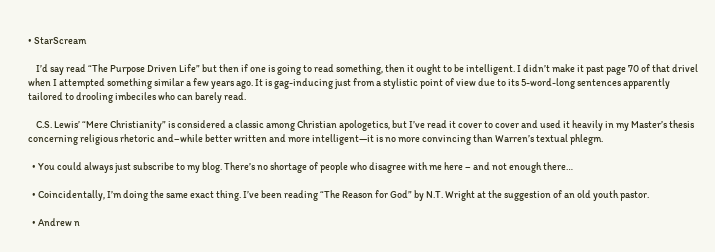• StarScream

    I’d say read “The Purpose Driven Life” but then if one is going to read something, then it ought to be intelligent. I didn’t make it past page 70 of that drivel when I attempted something similar a few years ago. It is gag-inducing just from a stylistic point of view due to its 5-word-long sentences apparently tailored to drooling imbeciles who can barely read.

    C.S. Lewis’ “Mere Christianity” is considered a classic among Christian apologetics, but I’ve read it cover to cover and used it heavily in my Master’s thesis concerning religious rhetoric and–while better written and more intelligent—it is no more convincing than Warren’s textual phlegm.

  • You could always just subscribe to my blog. There’s no shortage of people who disagree with me here – and not enough there…

  • Coincidentally, I’m doing the same exact thing. I’ve been reading “The Reason for God” by N.T. Wright at the suggestion of an old youth pastor.

  • Andrew n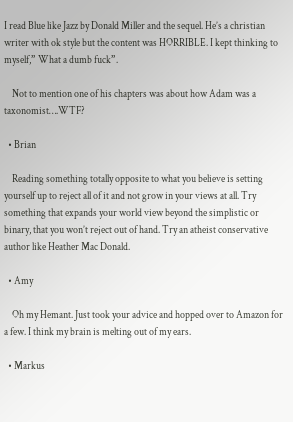I read Blue like Jazz by Donald Miller and the sequel. He’s a christian writer with ok style but the content was HORRIBLE. I kept thinking to myself,” What a dumb fuck”.

    Not to mention one of his chapters was about how Adam was a taxonomist….WTF?

  • Brian

    Reading something totally opposite to what you believe is setting yourself up to reject all of it and not grow in your views at all. Try something that expands your world view beyond the simplistic or binary, that you won’t reject out of hand. Try an atheist conservative author like Heather Mac Donald.

  • Amy

    Oh my Hemant. Just took your advice and hopped over to Amazon for a few. I think my brain is melting out of my ears.

  • Markus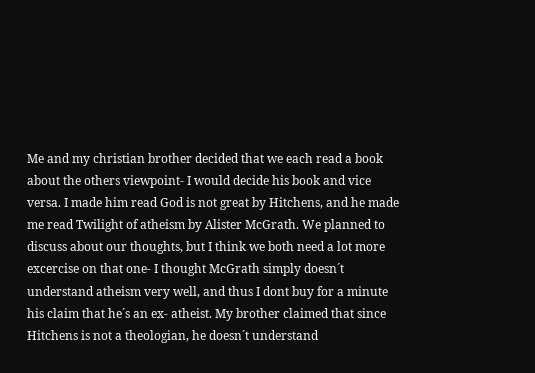Me and my christian brother decided that we each read a book about the others viewpoint- I would decide his book and vice versa. I made him read God is not great by Hitchens, and he made me read Twilight of atheism by Alister McGrath. We planned to discuss about our thoughts, but I think we both need a lot more excercise on that one- I thought McGrath simply doesn´t understand atheism very well, and thus I dont buy for a minute his claim that he´s an ex- atheist. My brother claimed that since Hitchens is not a theologian, he doesn´t understand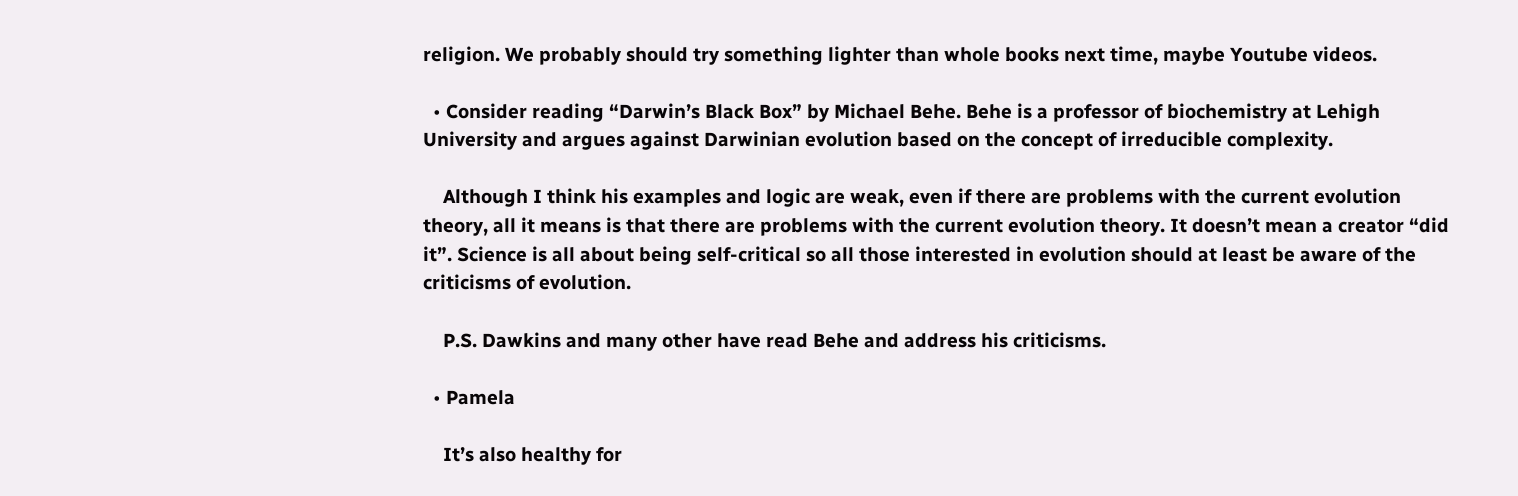religion. We probably should try something lighter than whole books next time, maybe Youtube videos.

  • Consider reading “Darwin’s Black Box” by Michael Behe. Behe is a professor of biochemistry at Lehigh University and argues against Darwinian evolution based on the concept of irreducible complexity.

    Although I think his examples and logic are weak, even if there are problems with the current evolution theory, all it means is that there are problems with the current evolution theory. It doesn’t mean a creator “did it”. Science is all about being self-critical so all those interested in evolution should at least be aware of the criticisms of evolution.

    P.S. Dawkins and many other have read Behe and address his criticisms.

  • Pamela

    It’s also healthy for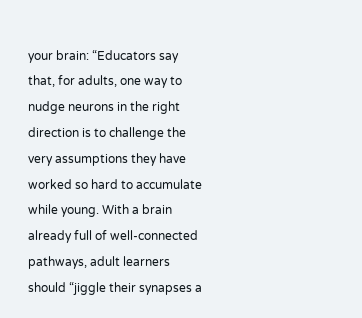your brain: “Educators say that, for adults, one way to nudge neurons in the right direction is to challenge the very assumptions they have worked so hard to accumulate while young. With a brain already full of well-connected pathways, adult learners should “jiggle their synapses a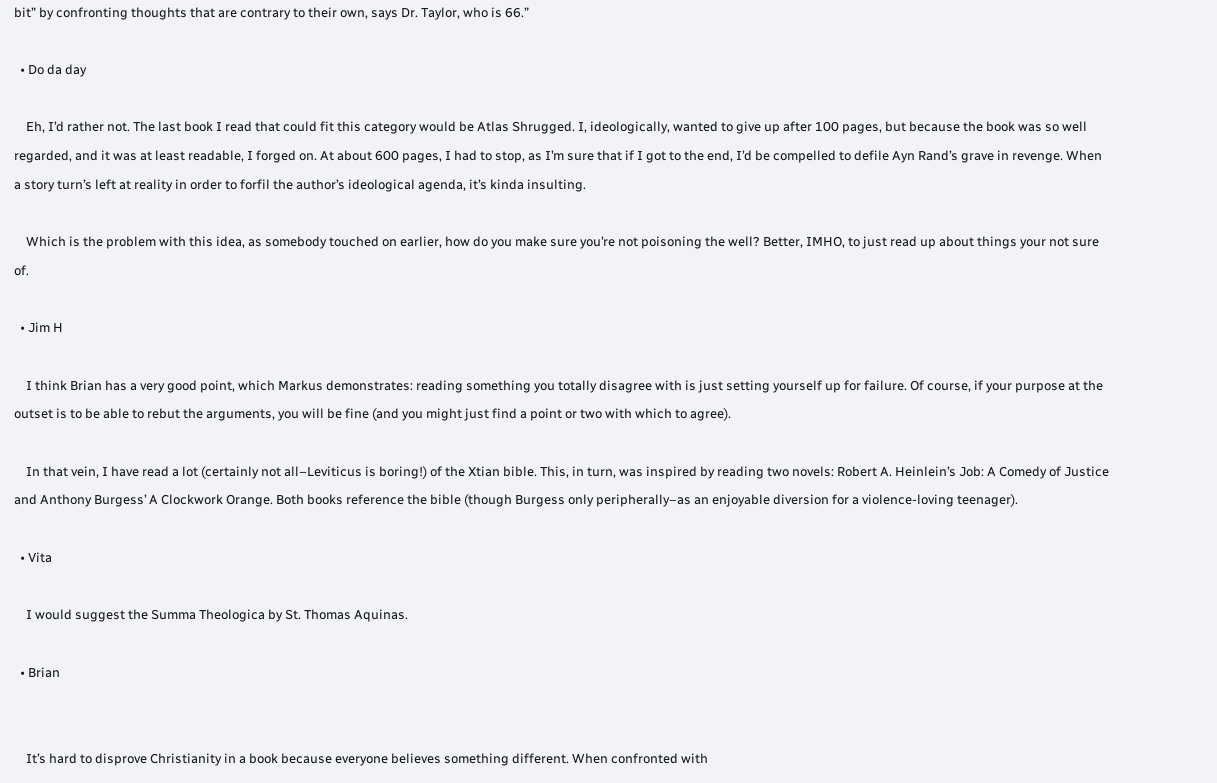bit” by confronting thoughts that are contrary to their own, says Dr. Taylor, who is 66.”

  • Do da day

    Eh, I’d rather not. The last book I read that could fit this category would be Atlas Shrugged. I, ideologically, wanted to give up after 100 pages, but because the book was so well regarded, and it was at least readable, I forged on. At about 600 pages, I had to stop, as I’m sure that if I got to the end, I’d be compelled to defile Ayn Rand’s grave in revenge. When a story turn’s left at reality in order to forfil the author’s ideological agenda, it’s kinda insulting.

    Which is the problem with this idea, as somebody touched on earlier, how do you make sure you’re not poisoning the well? Better, IMHO, to just read up about things your not sure of.

  • Jim H

    I think Brian has a very good point, which Markus demonstrates: reading something you totally disagree with is just setting yourself up for failure. Of course, if your purpose at the outset is to be able to rebut the arguments, you will be fine (and you might just find a point or two with which to agree).

    In that vein, I have read a lot (certainly not all–Leviticus is boring!) of the Xtian bible. This, in turn, was inspired by reading two novels: Robert A. Heinlein’s Job: A Comedy of Justice and Anthony Burgess’ A Clockwork Orange. Both books reference the bible (though Burgess only peripherally–as an enjoyable diversion for a violence-loving teenager).

  • Vita

    I would suggest the Summa Theologica by St. Thomas Aquinas.

  • Brian


    It’s hard to disprove Christianity in a book because everyone believes something different. When confronted with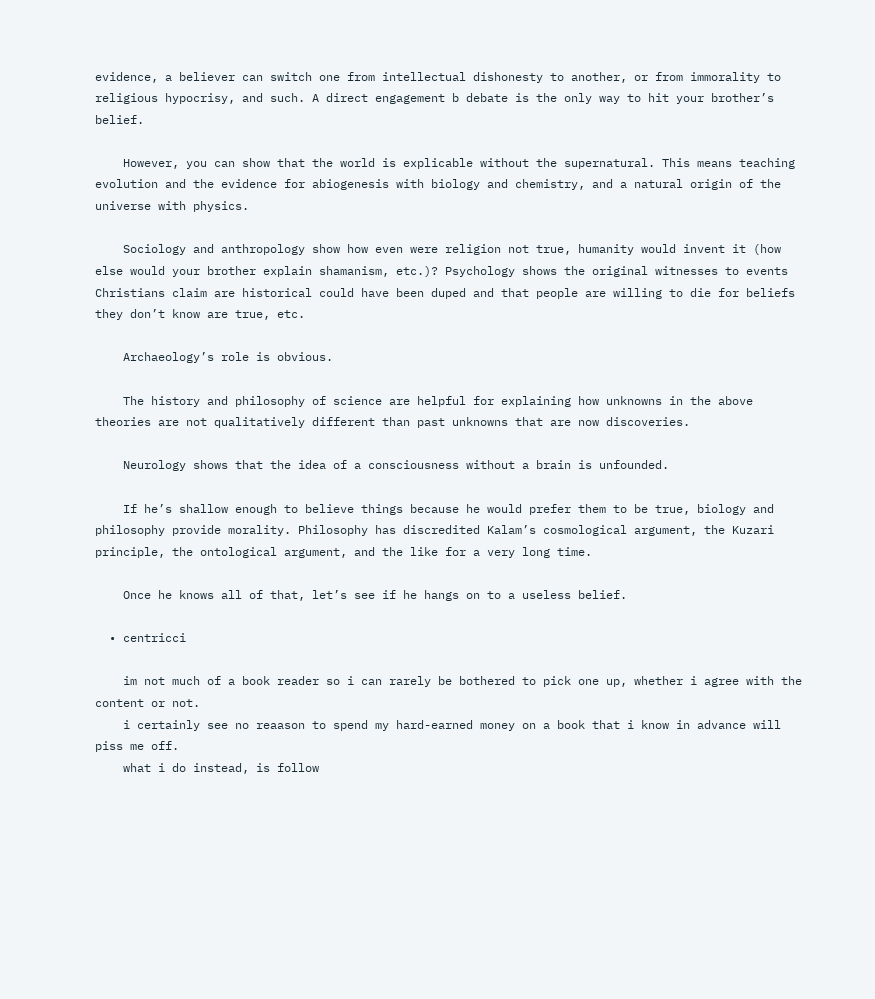evidence, a believer can switch one from intellectual dishonesty to another, or from immorality to religious hypocrisy, and such. A direct engagement b debate is the only way to hit your brother’s belief.

    However, you can show that the world is explicable without the supernatural. This means teaching evolution and the evidence for abiogenesis with biology and chemistry, and a natural origin of the universe with physics.

    Sociology and anthropology show how even were religion not true, humanity would invent it (how else would your brother explain shamanism, etc.)? Psychology shows the original witnesses to events Christians claim are historical could have been duped and that people are willing to die for beliefs they don’t know are true, etc.

    Archaeology’s role is obvious.

    The history and philosophy of science are helpful for explaining how unknowns in the above theories are not qualitatively different than past unknowns that are now discoveries.

    Neurology shows that the idea of a consciousness without a brain is unfounded.

    If he’s shallow enough to believe things because he would prefer them to be true, biology and philosophy provide morality. Philosophy has discredited Kalam’s cosmological argument, the Kuzari principle, the ontological argument, and the like for a very long time.

    Once he knows all of that, let’s see if he hangs on to a useless belief.

  • centricci

    im not much of a book reader so i can rarely be bothered to pick one up, whether i agree with the content or not.
    i certainly see no reaason to spend my hard-earned money on a book that i know in advance will piss me off.
    what i do instead, is follow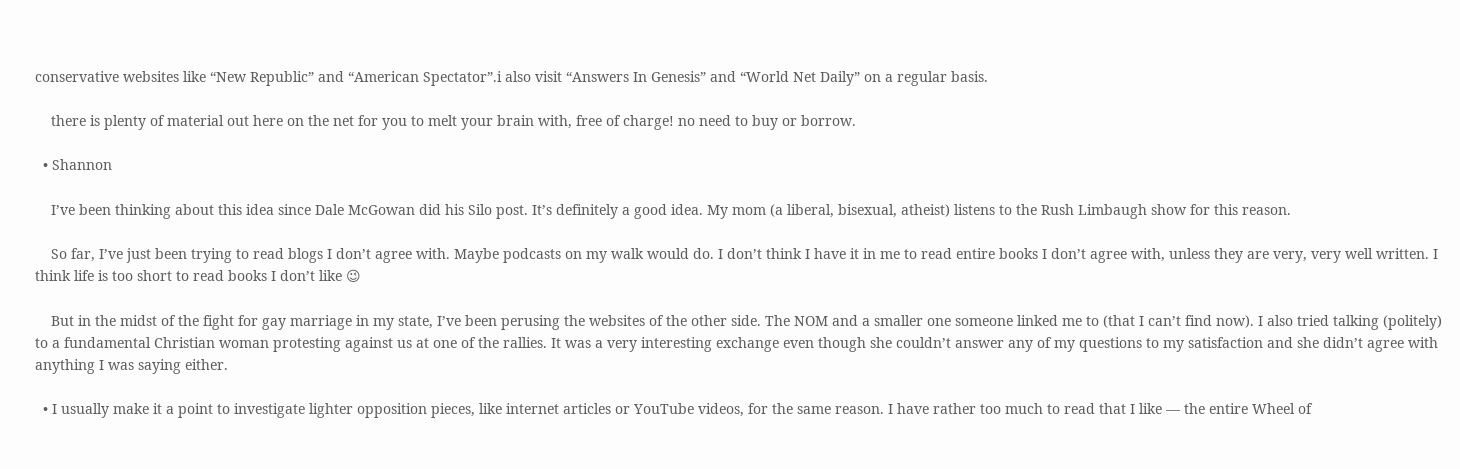conservative websites like “New Republic” and “American Spectator”.i also visit “Answers In Genesis” and “World Net Daily” on a regular basis.

    there is plenty of material out here on the net for you to melt your brain with, free of charge! no need to buy or borrow.

  • Shannon

    I’ve been thinking about this idea since Dale McGowan did his Silo post. It’s definitely a good idea. My mom (a liberal, bisexual, atheist) listens to the Rush Limbaugh show for this reason.

    So far, I’ve just been trying to read blogs I don’t agree with. Maybe podcasts on my walk would do. I don’t think I have it in me to read entire books I don’t agree with, unless they are very, very well written. I think life is too short to read books I don’t like 😉

    But in the midst of the fight for gay marriage in my state, I’ve been perusing the websites of the other side. The NOM and a smaller one someone linked me to (that I can’t find now). I also tried talking (politely) to a fundamental Christian woman protesting against us at one of the rallies. It was a very interesting exchange even though she couldn’t answer any of my questions to my satisfaction and she didn’t agree with anything I was saying either.

  • I usually make it a point to investigate lighter opposition pieces, like internet articles or YouTube videos, for the same reason. I have rather too much to read that I like — the entire Wheel of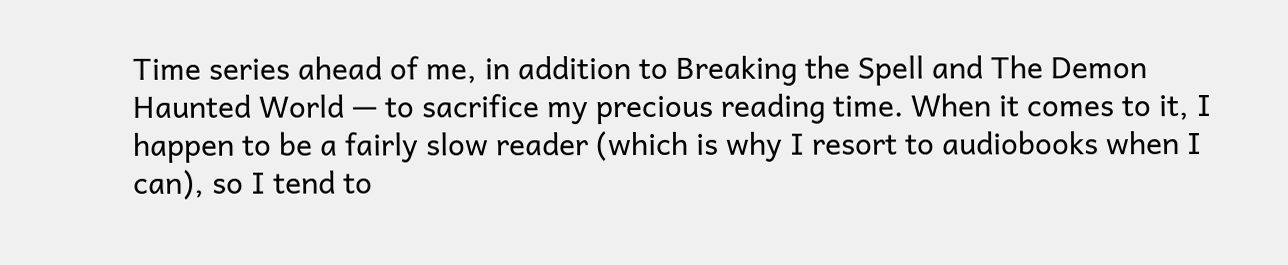Time series ahead of me, in addition to Breaking the Spell and The Demon Haunted World — to sacrifice my precious reading time. When it comes to it, I happen to be a fairly slow reader (which is why I resort to audiobooks when I can), so I tend to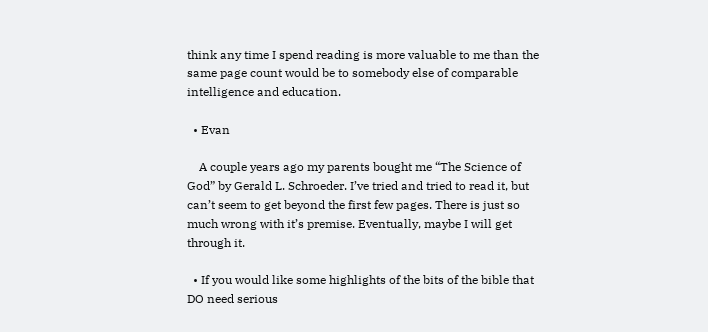think any time I spend reading is more valuable to me than the same page count would be to somebody else of comparable intelligence and education.

  • Evan

    A couple years ago my parents bought me “The Science of God” by Gerald L. Schroeder. I’ve tried and tried to read it, but can’t seem to get beyond the first few pages. There is just so much wrong with it’s premise. Eventually, maybe I will get through it.

  • If you would like some highlights of the bits of the bible that DO need serious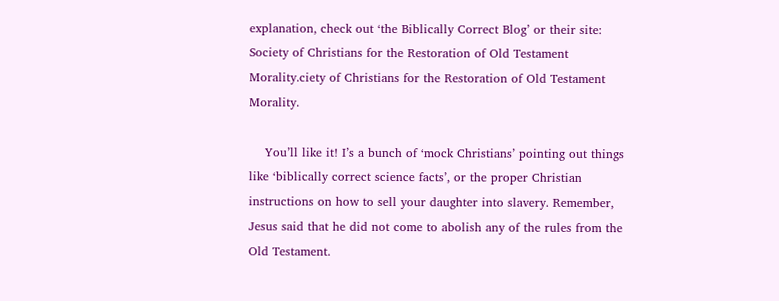explanation, check out ‘the Biblically Correct Blog’ or their site: Society of Christians for the Restoration of Old Testament Morality.ciety of Christians for the Restoration of Old Testament Morality.

    You’ll like it! I’s a bunch of ‘mock Christians’ pointing out things like ‘biblically correct science facts’, or the proper Christian instructions on how to sell your daughter into slavery. Remember, Jesus said that he did not come to abolish any of the rules from the Old Testament.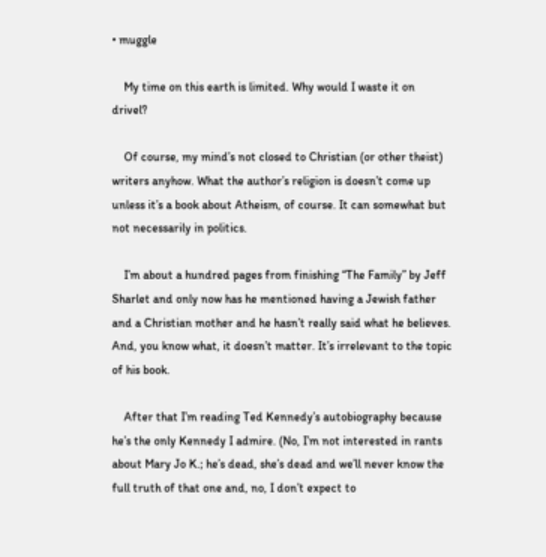• muggle

    My time on this earth is limited. Why would I waste it on drivel?

    Of course, my mind’s not closed to Christian (or other theist) writers anyhow. What the author’s religion is doesn’t come up unless it’s a book about Atheism, of course. It can somewhat but not necessarily in politics.

    I’m about a hundred pages from finishing “The Family” by Jeff Sharlet and only now has he mentioned having a Jewish father and a Christian mother and he hasn’t really said what he believes. And, you know what, it doesn’t matter. It’s irrelevant to the topic of his book.

    After that I’m reading Ted Kennedy’s autobiography because he’s the only Kennedy I admire. (No, I’m not interested in rants about Mary Jo K.; he’s dead, she’s dead and we’ll never know the full truth of that one and, no, I don’t expect to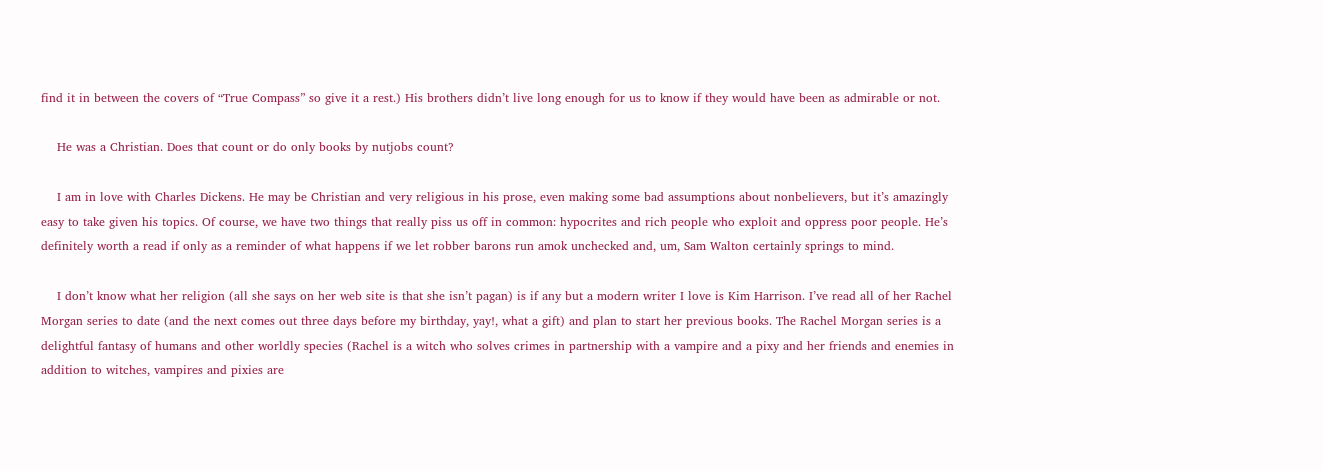find it in between the covers of “True Compass” so give it a rest.) His brothers didn’t live long enough for us to know if they would have been as admirable or not.

    He was a Christian. Does that count or do only books by nutjobs count?

    I am in love with Charles Dickens. He may be Christian and very religious in his prose, even making some bad assumptions about nonbelievers, but it’s amazingly easy to take given his topics. Of course, we have two things that really piss us off in common: hypocrites and rich people who exploit and oppress poor people. He’s definitely worth a read if only as a reminder of what happens if we let robber barons run amok unchecked and, um, Sam Walton certainly springs to mind.

    I don’t know what her religion (all she says on her web site is that she isn’t pagan) is if any but a modern writer I love is Kim Harrison. I’ve read all of her Rachel Morgan series to date (and the next comes out three days before my birthday, yay!, what a gift) and plan to start her previous books. The Rachel Morgan series is a delightful fantasy of humans and other worldly species (Rachel is a witch who solves crimes in partnership with a vampire and a pixy and her friends and enemies in addition to witches, vampires and pixies are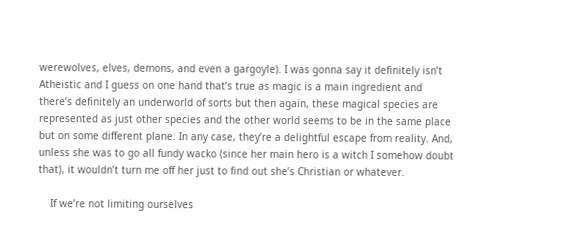werewolves, elves, demons, and even a gargoyle). I was gonna say it definitely isn’t Atheistic and I guess on one hand that’s true as magic is a main ingredient and there’s definitely an underworld of sorts but then again, these magical species are represented as just other species and the other world seems to be in the same place but on some different plane. In any case, they’re a delightful escape from reality. And, unless she was to go all fundy wacko (since her main hero is a witch I somehow doubt that), it wouldn’t turn me off her just to find out she’s Christian or whatever.

    If we’re not limiting ourselves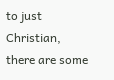to just Christian, there are some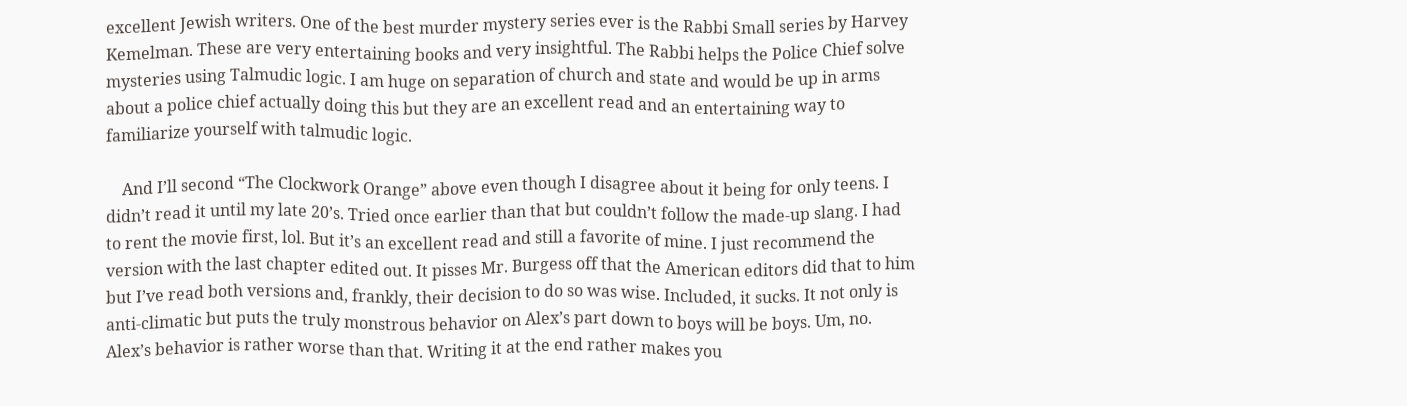excellent Jewish writers. One of the best murder mystery series ever is the Rabbi Small series by Harvey Kemelman. These are very entertaining books and very insightful. The Rabbi helps the Police Chief solve mysteries using Talmudic logic. I am huge on separation of church and state and would be up in arms about a police chief actually doing this but they are an excellent read and an entertaining way to familiarize yourself with talmudic logic.

    And I’ll second “The Clockwork Orange” above even though I disagree about it being for only teens. I didn’t read it until my late 20’s. Tried once earlier than that but couldn’t follow the made-up slang. I had to rent the movie first, lol. But it’s an excellent read and still a favorite of mine. I just recommend the version with the last chapter edited out. It pisses Mr. Burgess off that the American editors did that to him but I’ve read both versions and, frankly, their decision to do so was wise. Included, it sucks. It not only is anti-climatic but puts the truly monstrous behavior on Alex’s part down to boys will be boys. Um, no. Alex’s behavior is rather worse than that. Writing it at the end rather makes you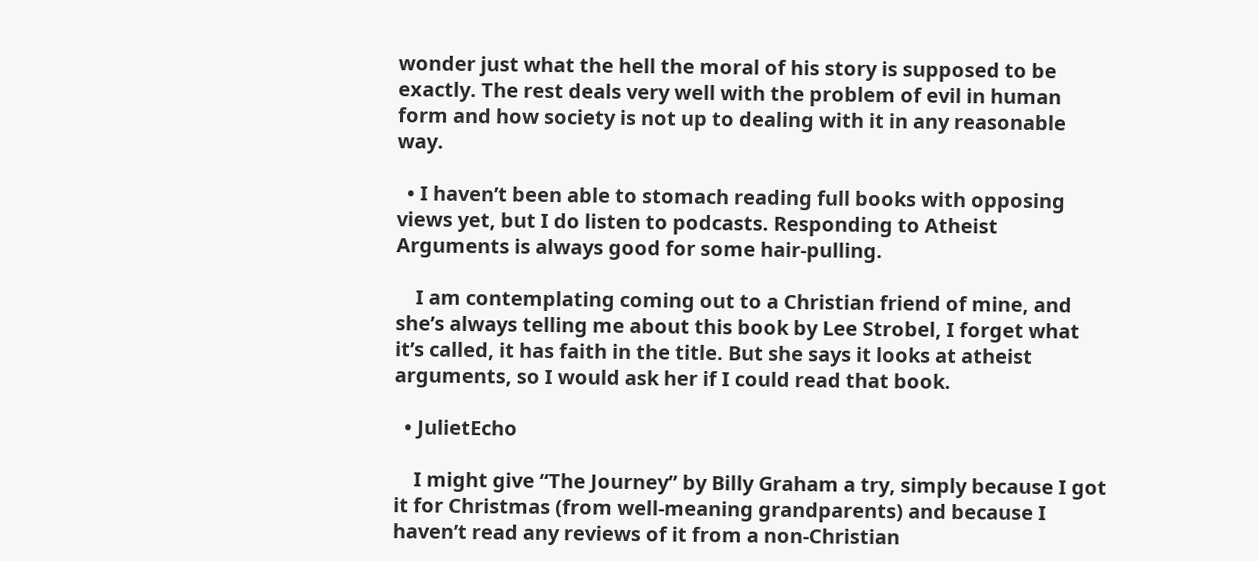wonder just what the hell the moral of his story is supposed to be exactly. The rest deals very well with the problem of evil in human form and how society is not up to dealing with it in any reasonable way.

  • I haven’t been able to stomach reading full books with opposing views yet, but I do listen to podcasts. Responding to Atheist Arguments is always good for some hair-pulling.

    I am contemplating coming out to a Christian friend of mine, and she’s always telling me about this book by Lee Strobel, I forget what it’s called, it has faith in the title. But she says it looks at atheist arguments, so I would ask her if I could read that book.

  • JulietEcho

    I might give “The Journey” by Billy Graham a try, simply because I got it for Christmas (from well-meaning grandparents) and because I haven’t read any reviews of it from a non-Christian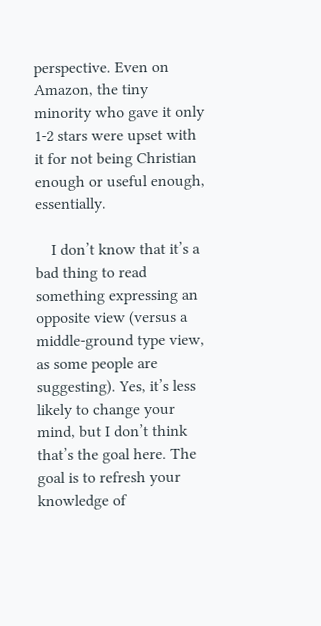perspective. Even on Amazon, the tiny minority who gave it only 1-2 stars were upset with it for not being Christian enough or useful enough, essentially.

    I don’t know that it’s a bad thing to read something expressing an opposite view (versus a middle-ground type view, as some people are suggesting). Yes, it’s less likely to change your mind, but I don’t think that’s the goal here. The goal is to refresh your knowledge of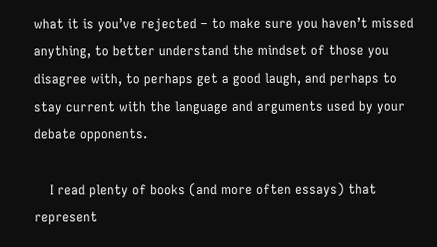what it is you’ve rejected – to make sure you haven’t missed anything, to better understand the mindset of those you disagree with, to perhaps get a good laugh, and perhaps to stay current with the language and arguments used by your debate opponents.

    I read plenty of books (and more often essays) that represent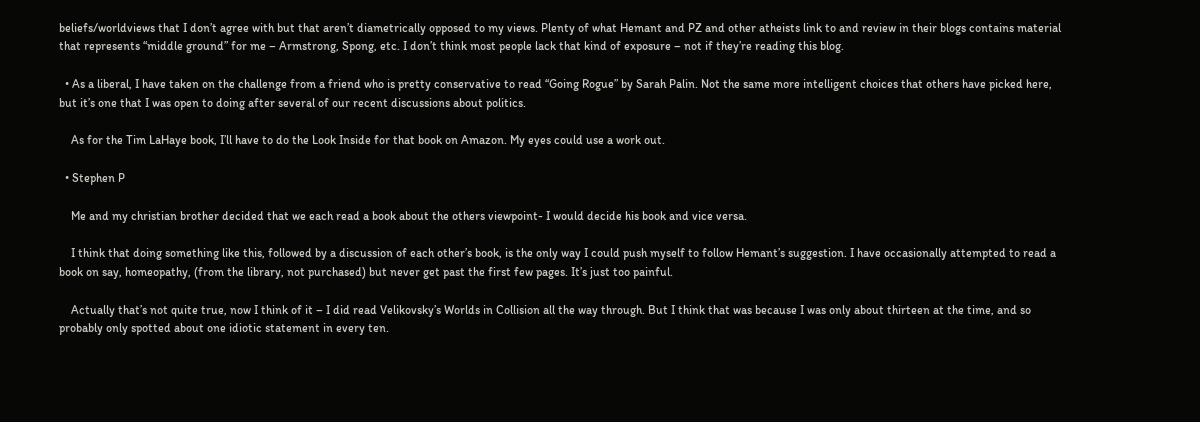beliefs/worldviews that I don’t agree with but that aren’t diametrically opposed to my views. Plenty of what Hemant and PZ and other atheists link to and review in their blogs contains material that represents “middle ground” for me – Armstrong, Spong, etc. I don’t think most people lack that kind of exposure – not if they’re reading this blog.

  • As a liberal, I have taken on the challenge from a friend who is pretty conservative to read “Going Rogue” by Sarah Palin. Not the same more intelligent choices that others have picked here, but it’s one that I was open to doing after several of our recent discussions about politics.

    As for the Tim LaHaye book, I’ll have to do the Look Inside for that book on Amazon. My eyes could use a work out.

  • Stephen P

    Me and my christian brother decided that we each read a book about the others viewpoint- I would decide his book and vice versa.

    I think that doing something like this, followed by a discussion of each other’s book, is the only way I could push myself to follow Hemant’s suggestion. I have occasionally attempted to read a book on say, homeopathy, (from the library, not purchased) but never get past the first few pages. It’s just too painful.

    Actually that’s not quite true, now I think of it – I did read Velikovsky’s Worlds in Collision all the way through. But I think that was because I was only about thirteen at the time, and so probably only spotted about one idiotic statement in every ten.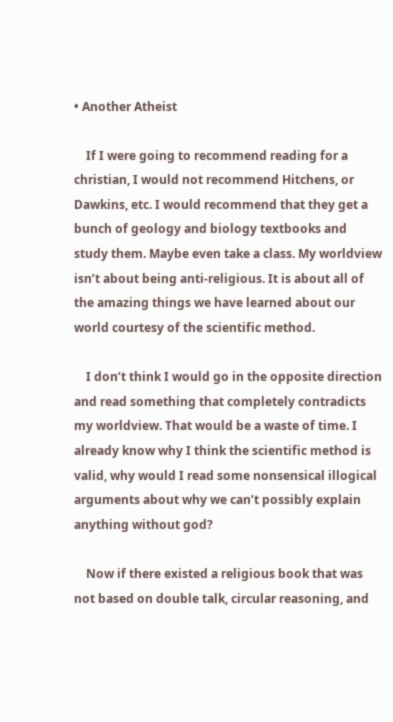• Another Atheist

    If I were going to recommend reading for a christian, I would not recommend Hitchens, or Dawkins, etc. I would recommend that they get a bunch of geology and biology textbooks and study them. Maybe even take a class. My worldview isn’t about being anti-religious. It is about all of the amazing things we have learned about our world courtesy of the scientific method.

    I don’t think I would go in the opposite direction and read something that completely contradicts my worldview. That would be a waste of time. I already know why I think the scientific method is valid, why would I read some nonsensical illogical arguments about why we can’t possibly explain anything without god?

    Now if there existed a religious book that was not based on double talk, circular reasoning, and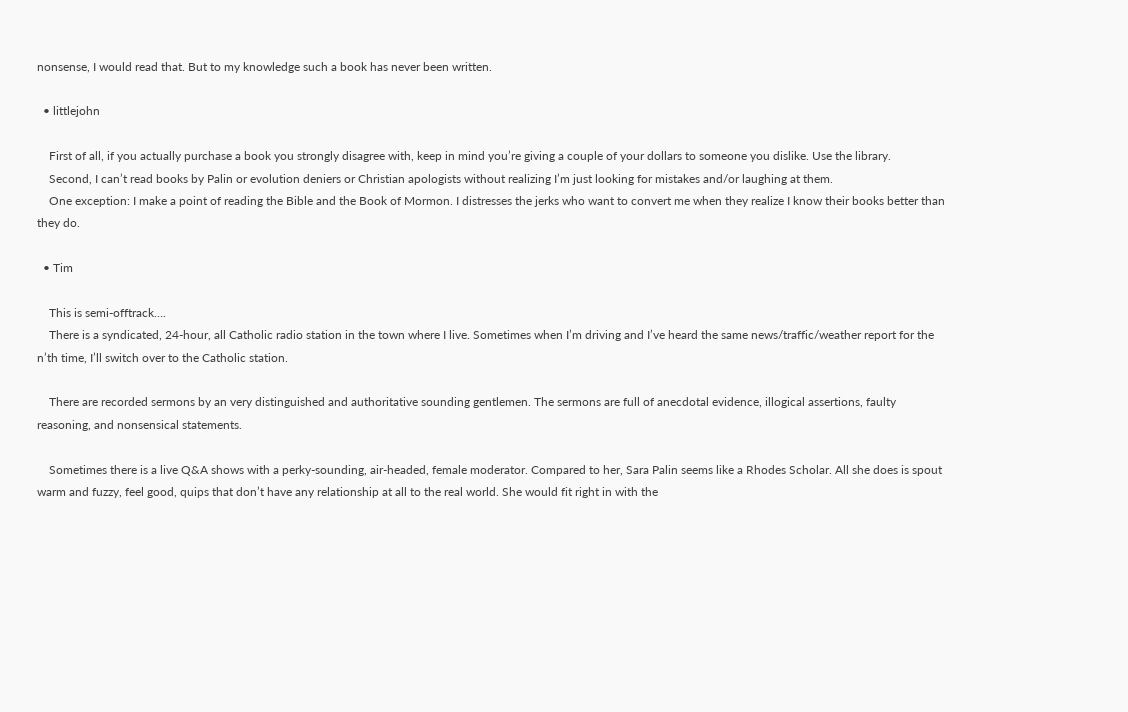nonsense, I would read that. But to my knowledge such a book has never been written.

  • littlejohn

    First of all, if you actually purchase a book you strongly disagree with, keep in mind you’re giving a couple of your dollars to someone you dislike. Use the library.
    Second, I can’t read books by Palin or evolution deniers or Christian apologists without realizing I’m just looking for mistakes and/or laughing at them.
    One exception: I make a point of reading the Bible and the Book of Mormon. I distresses the jerks who want to convert me when they realize I know their books better than they do.

  • Tim

    This is semi-offtrack….
    There is a syndicated, 24-hour, all Catholic radio station in the town where I live. Sometimes when I’m driving and I’ve heard the same news/traffic/weather report for the n’th time, I’ll switch over to the Catholic station.

    There are recorded sermons by an very distinguished and authoritative sounding gentlemen. The sermons are full of anecdotal evidence, illogical assertions, faulty reasoning, and nonsensical statements.

    Sometimes there is a live Q&A shows with a perky-sounding, air-headed, female moderator. Compared to her, Sara Palin seems like a Rhodes Scholar. All she does is spout warm and fuzzy, feel good, quips that don’t have any relationship at all to the real world. She would fit right in with the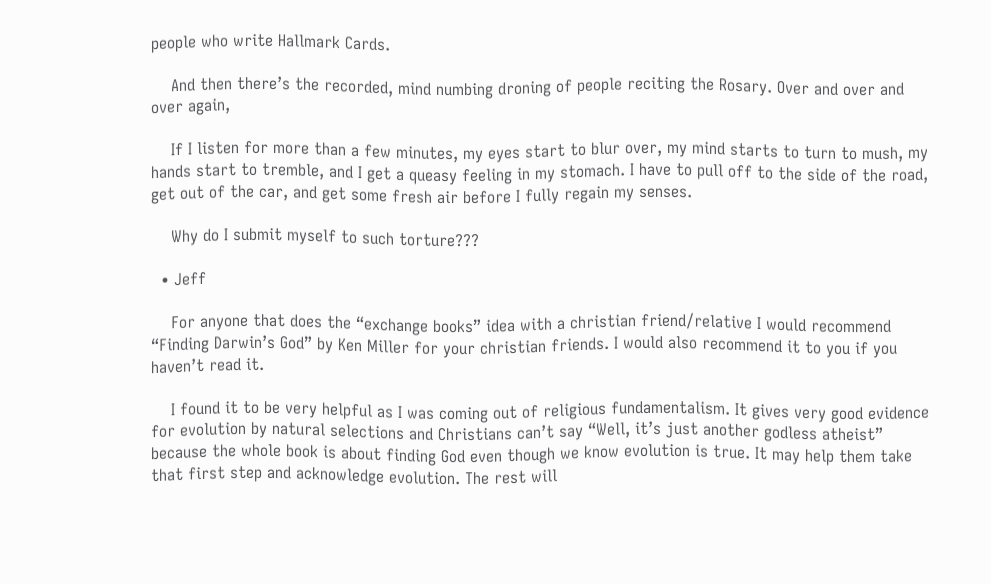people who write Hallmark Cards.

    And then there’s the recorded, mind numbing droning of people reciting the Rosary. Over and over and over again,

    If I listen for more than a few minutes, my eyes start to blur over, my mind starts to turn to mush, my hands start to tremble, and I get a queasy feeling in my stomach. I have to pull off to the side of the road, get out of the car, and get some fresh air before I fully regain my senses.

    Why do I submit myself to such torture???

  • Jeff

    For anyone that does the “exchange books” idea with a christian friend/relative I would recommend “Finding Darwin’s God” by Ken Miller for your christian friends. I would also recommend it to you if you haven’t read it.

    I found it to be very helpful as I was coming out of religious fundamentalism. It gives very good evidence for evolution by natural selections and Christians can’t say “Well, it’s just another godless atheist” because the whole book is about finding God even though we know evolution is true. It may help them take that first step and acknowledge evolution. The rest will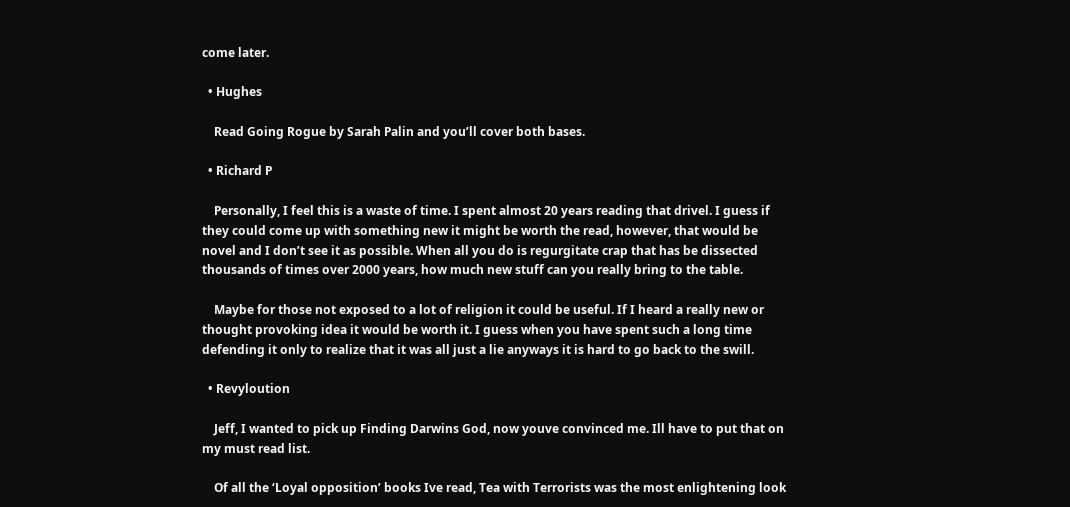come later.

  • Hughes

    Read Going Rogue by Sarah Palin and you’ll cover both bases.

  • Richard P

    Personally, I feel this is a waste of time. I spent almost 20 years reading that drivel. I guess if they could come up with something new it might be worth the read, however, that would be novel and I don’t see it as possible. When all you do is regurgitate crap that has be dissected thousands of times over 2000 years, how much new stuff can you really bring to the table.

    Maybe for those not exposed to a lot of religion it could be useful. If I heard a really new or thought provoking idea it would be worth it. I guess when you have spent such a long time defending it only to realize that it was all just a lie anyways it is hard to go back to the swill.

  • Revyloution

    Jeff, I wanted to pick up Finding Darwins God, now youve convinced me. Ill have to put that on my must read list.

    Of all the ‘Loyal opposition’ books Ive read, Tea with Terrorists was the most enlightening look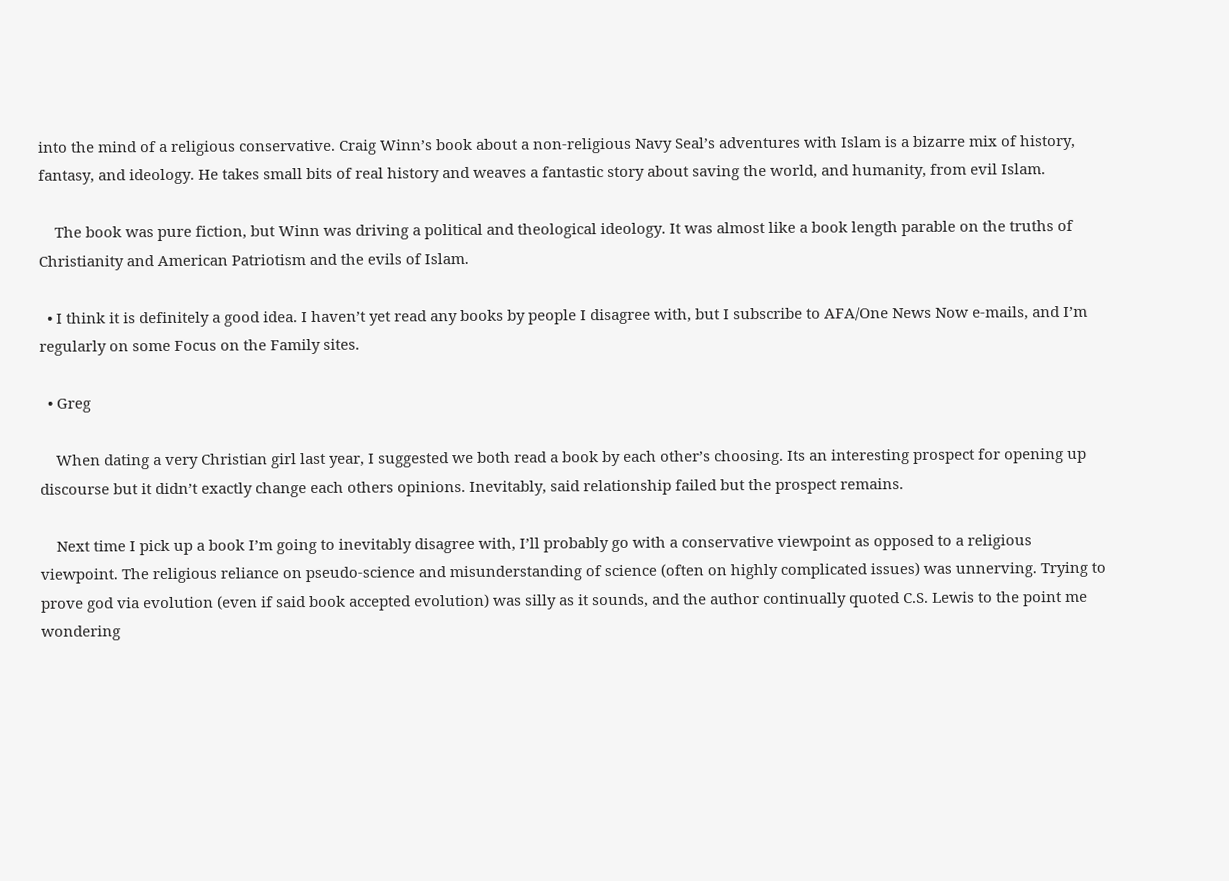into the mind of a religious conservative. Craig Winn’s book about a non-religious Navy Seal’s adventures with Islam is a bizarre mix of history, fantasy, and ideology. He takes small bits of real history and weaves a fantastic story about saving the world, and humanity, from evil Islam.

    The book was pure fiction, but Winn was driving a political and theological ideology. It was almost like a book length parable on the truths of Christianity and American Patriotism and the evils of Islam.

  • I think it is definitely a good idea. I haven’t yet read any books by people I disagree with, but I subscribe to AFA/One News Now e-mails, and I’m regularly on some Focus on the Family sites.

  • Greg

    When dating a very Christian girl last year, I suggested we both read a book by each other’s choosing. Its an interesting prospect for opening up discourse but it didn’t exactly change each others opinions. Inevitably, said relationship failed but the prospect remains.

    Next time I pick up a book I’m going to inevitably disagree with, I’ll probably go with a conservative viewpoint as opposed to a religious viewpoint. The religious reliance on pseudo-science and misunderstanding of science (often on highly complicated issues) was unnerving. Trying to prove god via evolution (even if said book accepted evolution) was silly as it sounds, and the author continually quoted C.S. Lewis to the point me wondering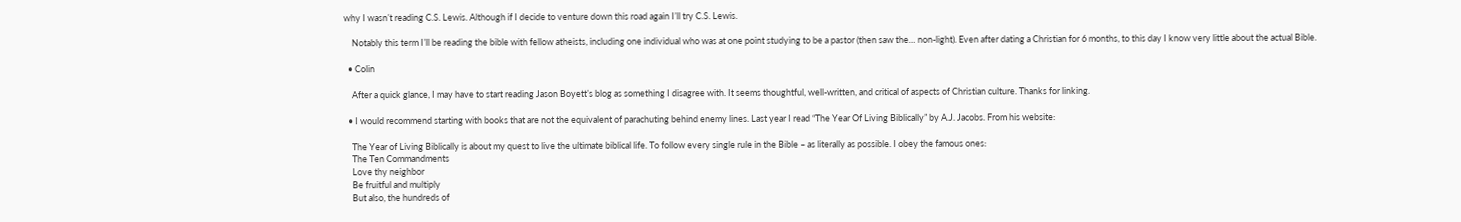why I wasn’t reading C.S. Lewis. Although if I decide to venture down this road again I’ll try C.S. Lewis.

    Notably this term I’ll be reading the bible with fellow atheists, including one individual who was at one point studying to be a pastor (then saw the… non-light). Even after dating a Christian for 6 months, to this day I know very little about the actual Bible.

  • Colin

    After a quick glance, I may have to start reading Jason Boyett’s blog as something I disagree with. It seems thoughtful, well-written, and critical of aspects of Christian culture. Thanks for linking.

  • I would recommend starting with books that are not the equivalent of parachuting behind enemy lines. Last year I read “The Year Of Living Biblically” by A.J. Jacobs. From his website:

    The Year of Living Biblically is about my quest to live the ultimate biblical life. To follow every single rule in the Bible – as literally as possible. I obey the famous ones:
    The Ten Commandments
    Love thy neighbor
    Be fruitful and multiply
    But also, the hundreds of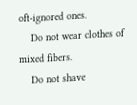oft-ignored ones.
    Do not wear clothes of mixed fibers.
    Do not shave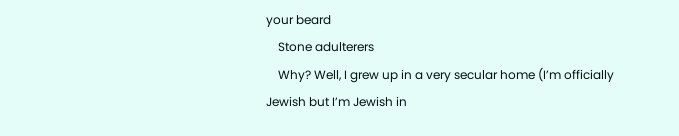your beard
    Stone adulterers
    Why? Well, I grew up in a very secular home (I’m officially Jewish but I’m Jewish in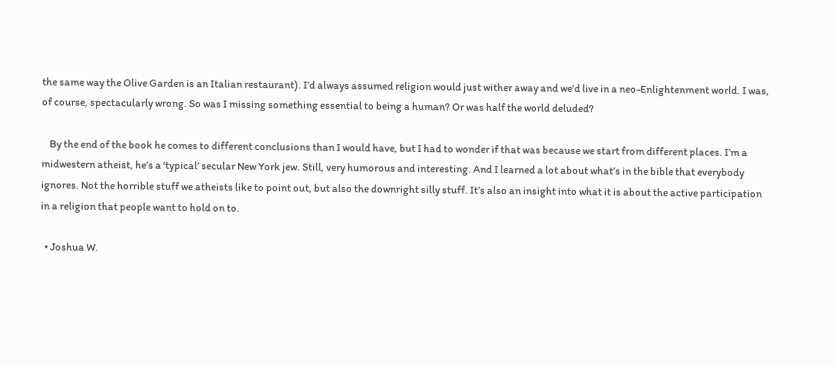the same way the Olive Garden is an Italian restaurant). I’d always assumed religion would just wither away and we’d live in a neo-Enlightenment world. I was, of course, spectacularly wrong. So was I missing something essential to being a human? Or was half the world deluded?

    By the end of the book he comes to different conclusions than I would have, but I had to wonder if that was because we start from different places. I’m a midwestern atheist, he’s a ‘typical’ secular New York jew. Still, very humorous and interesting. And I learned a lot about what’s in the bible that everybody ignores. Not the horrible stuff we atheists like to point out, but also the downright silly stuff. It’s also an insight into what it is about the active participation in a religion that people want to hold on to.

  • Joshua W.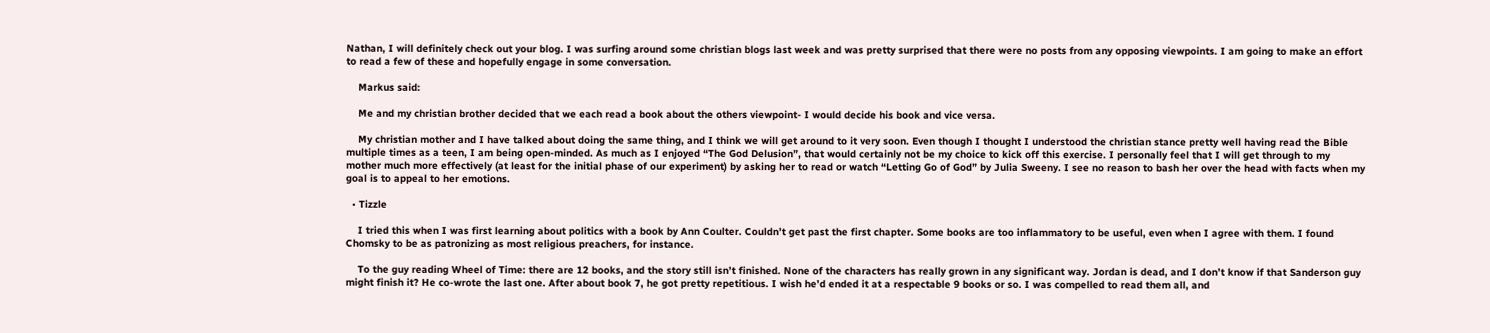Nathan, I will definitely check out your blog. I was surfing around some christian blogs last week and was pretty surprised that there were no posts from any opposing viewpoints. I am going to make an effort to read a few of these and hopefully engage in some conversation.

    Markus said:

    Me and my christian brother decided that we each read a book about the others viewpoint- I would decide his book and vice versa.

    My christian mother and I have talked about doing the same thing, and I think we will get around to it very soon. Even though I thought I understood the christian stance pretty well having read the Bible multiple times as a teen, I am being open-minded. As much as I enjoyed “The God Delusion”, that would certainly not be my choice to kick off this exercise. I personally feel that I will get through to my mother much more effectively (at least for the initial phase of our experiment) by asking her to read or watch “Letting Go of God” by Julia Sweeny. I see no reason to bash her over the head with facts when my goal is to appeal to her emotions.

  • Tizzle

    I tried this when I was first learning about politics with a book by Ann Coulter. Couldn’t get past the first chapter. Some books are too inflammatory to be useful, even when I agree with them. I found Chomsky to be as patronizing as most religious preachers, for instance.

    To the guy reading Wheel of Time: there are 12 books, and the story still isn’t finished. None of the characters has really grown in any significant way. Jordan is dead, and I don’t know if that Sanderson guy might finish it? He co-wrote the last one. After about book 7, he got pretty repetitious. I wish he’d ended it at a respectable 9 books or so. I was compelled to read them all, and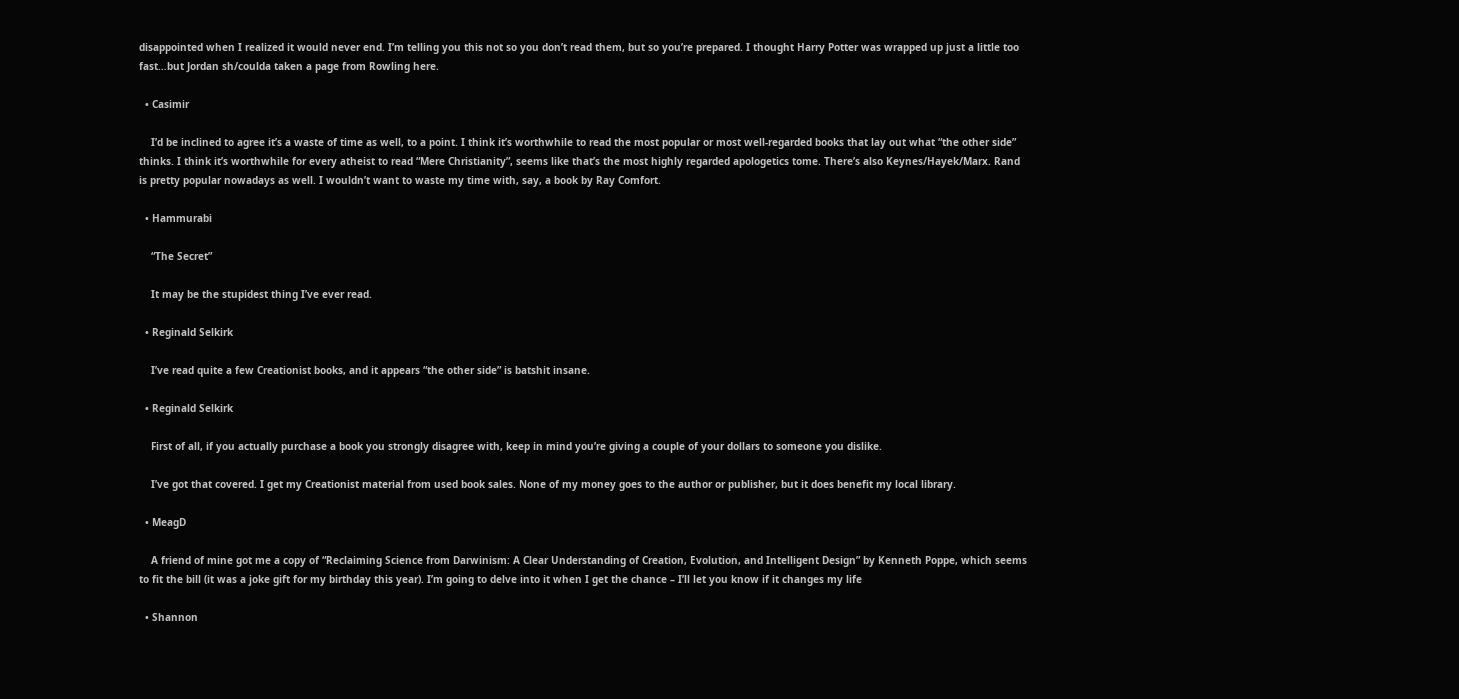disappointed when I realized it would never end. I’m telling you this not so you don’t read them, but so you’re prepared. I thought Harry Potter was wrapped up just a little too fast…but Jordan sh/coulda taken a page from Rowling here.

  • Casimir

    I’d be inclined to agree it’s a waste of time as well, to a point. I think it’s worthwhile to read the most popular or most well-regarded books that lay out what “the other side” thinks. I think it’s worthwhile for every atheist to read “Mere Christianity”, seems like that’s the most highly regarded apologetics tome. There’s also Keynes/Hayek/Marx. Rand is pretty popular nowadays as well. I wouldn’t want to waste my time with, say, a book by Ray Comfort.

  • Hammurabi

    “The Secret”

    It may be the stupidest thing I’ve ever read.

  • Reginald Selkirk

    I’ve read quite a few Creationist books, and it appears “the other side” is batshit insane.

  • Reginald Selkirk

    First of all, if you actually purchase a book you strongly disagree with, keep in mind you’re giving a couple of your dollars to someone you dislike.

    I’ve got that covered. I get my Creationist material from used book sales. None of my money goes to the author or publisher, but it does benefit my local library.

  • MeagD

    A friend of mine got me a copy of “Reclaiming Science from Darwinism: A Clear Understanding of Creation, Evolution, and Intelligent Design” by Kenneth Poppe, which seems to fit the bill (it was a joke gift for my birthday this year). I’m going to delve into it when I get the chance – I’ll let you know if it changes my life

  • Shannon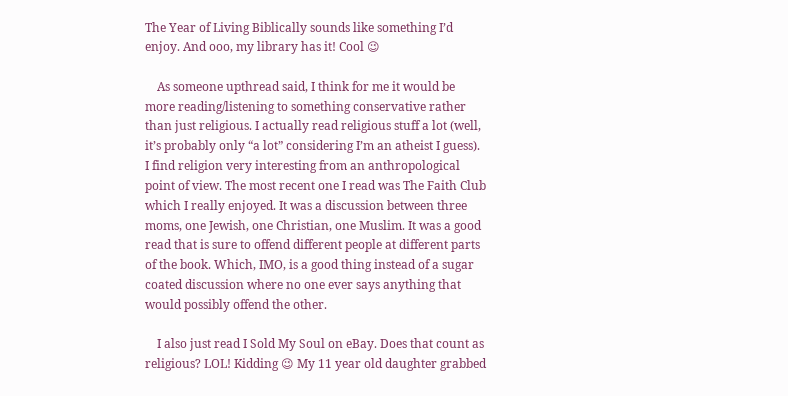The Year of Living Biblically sounds like something I’d enjoy. And ooo, my library has it! Cool 😉

    As someone upthread said, I think for me it would be more reading/listening to something conservative rather than just religious. I actually read religious stuff a lot (well, it’s probably only “a lot” considering I’m an atheist I guess). I find religion very interesting from an anthropological point of view. The most recent one I read was The Faith Club which I really enjoyed. It was a discussion between three moms, one Jewish, one Christian, one Muslim. It was a good read that is sure to offend different people at different parts of the book. Which, IMO, is a good thing instead of a sugar coated discussion where no one ever says anything that would possibly offend the other.

    I also just read I Sold My Soul on eBay. Does that count as religious? LOL! Kidding 😉 My 11 year old daughter grabbed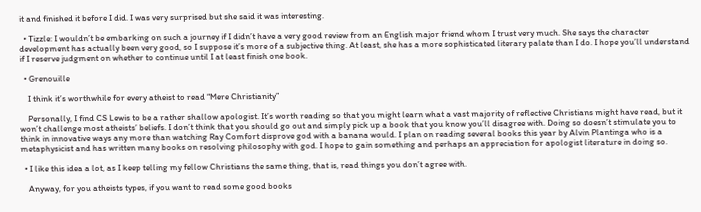it and finished it before I did. I was very surprised but she said it was interesting.

  • Tizzle: I wouldn’t be embarking on such a journey if I didn’t have a very good review from an English major friend whom I trust very much. She says the character development has actually been very good, so I suppose it’s more of a subjective thing. At least, she has a more sophisticated literary palate than I do. I hope you’ll understand if I reserve judgment on whether to continue until I at least finish one book.

  • Grenouille

    I think it’s worthwhile for every atheist to read “Mere Christianity”

    Personally, I find CS Lewis to be a rather shallow apologist. It’s worth reading so that you might learn what a vast majority of reflective Christians might have read, but it won’t challenge most atheists’ beliefs. I don’t think that you should go out and simply pick up a book that you know you’ll disagree with. Doing so doesn’t stimulate you to think in innovative ways any more than watching Ray Comfort disprove god with a banana would. I plan on reading several books this year by Alvin Plantinga who is a metaphysicist and has written many books on resolving philosophy with god. I hope to gain something and perhaps an appreciation for apologist literature in doing so.

  • I like this idea a lot, as I keep telling my fellow Christians the same thing, that is, read things you don’t agree with.

    Anyway, for you atheists types, if you want to read some good books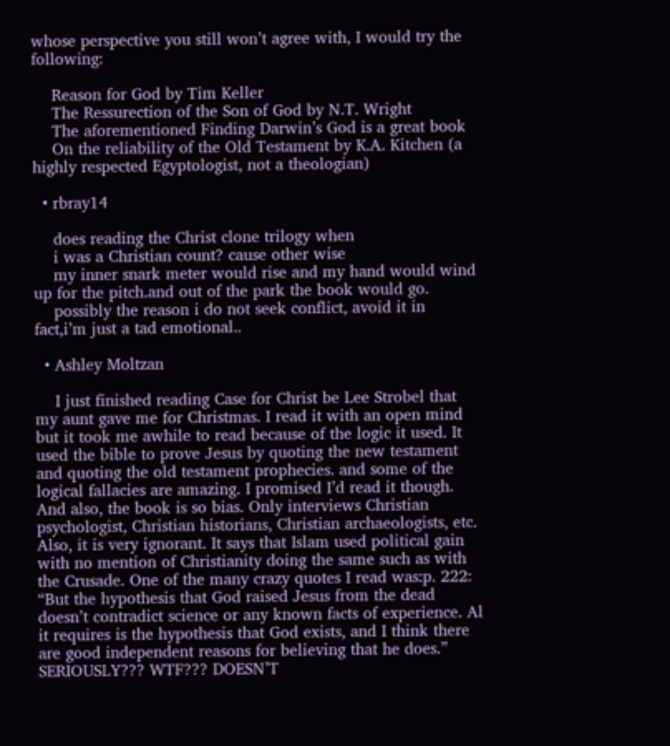whose perspective you still won’t agree with, I would try the following:

    Reason for God by Tim Keller
    The Ressurection of the Son of God by N.T. Wright
    The aforementioned Finding Darwin’s God is a great book
    On the reliability of the Old Testament by K.A. Kitchen (a highly respected Egyptologist, not a theologian)

  • rbray14

    does reading the Christ clone trilogy when
    i was a Christian count? cause other wise
    my inner snark meter would rise and my hand would wind up for the pitch.and out of the park the book would go.
    possibly the reason i do not seek conflict, avoid it in fact,i’m just a tad emotional..

  • Ashley Moltzan

    I just finished reading Case for Christ be Lee Strobel that my aunt gave me for Christmas. I read it with an open mind but it took me awhile to read because of the logic it used. It used the bible to prove Jesus by quoting the new testament and quoting the old testament prophecies. and some of the logical fallacies are amazing. I promised I’d read it though. And also, the book is so bias. Only interviews Christian psychologist, Christian historians, Christian archaeologists, etc. Also, it is very ignorant. It says that Islam used political gain with no mention of Christianity doing the same such as with the Crusade. One of the many crazy quotes I read was:p. 222: “But the hypothesis that God raised Jesus from the dead doesn’t contradict science or any known facts of experience. Al it requires is the hypothesis that God exists, and I think there are good independent reasons for believing that he does.” SERIOUSLY??? WTF??? DOESN’T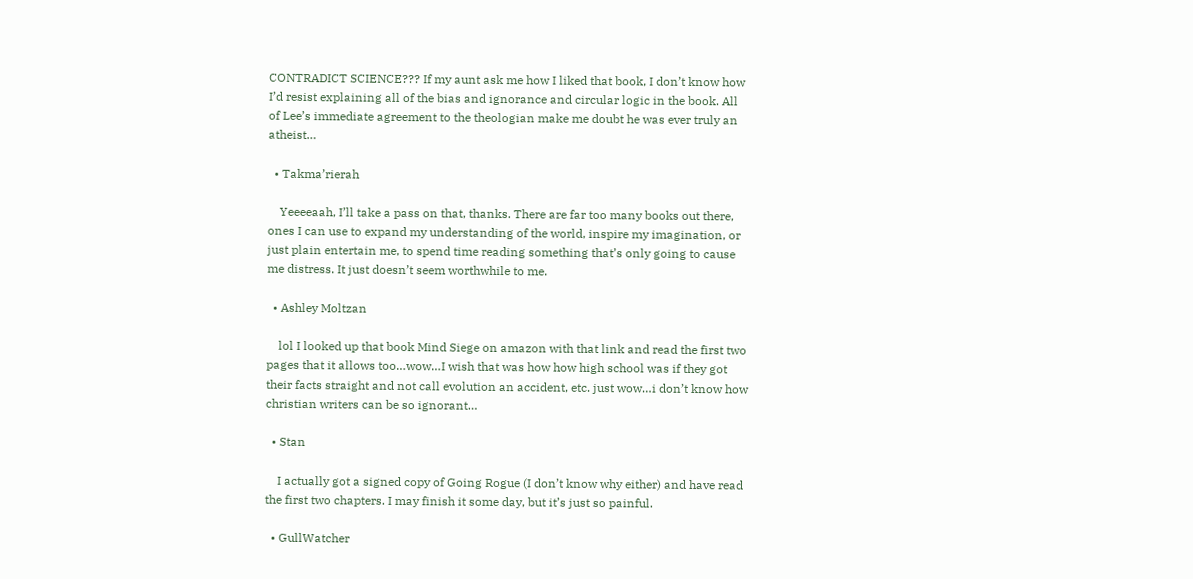CONTRADICT SCIENCE??? If my aunt ask me how I liked that book, I don’t know how I’d resist explaining all of the bias and ignorance and circular logic in the book. All of Lee’s immediate agreement to the theologian make me doubt he was ever truly an atheist…

  • Takma’rierah

    Yeeeeaah, I’ll take a pass on that, thanks. There are far too many books out there, ones I can use to expand my understanding of the world, inspire my imagination, or just plain entertain me, to spend time reading something that’s only going to cause me distress. It just doesn’t seem worthwhile to me.

  • Ashley Moltzan

    lol I looked up that book Mind Siege on amazon with that link and read the first two pages that it allows too…wow…I wish that was how how high school was if they got their facts straight and not call evolution an accident, etc. just wow…i don’t know how christian writers can be so ignorant…

  • Stan

    I actually got a signed copy of Going Rogue (I don’t know why either) and have read the first two chapters. I may finish it some day, but it’s just so painful.

  • GullWatcher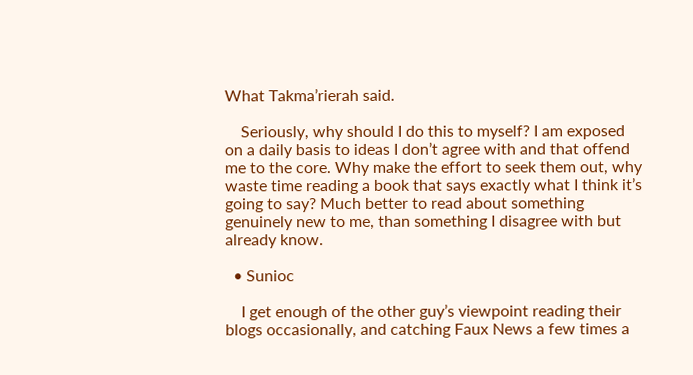What Takma’rierah said.

    Seriously, why should I do this to myself? I am exposed on a daily basis to ideas I don’t agree with and that offend me to the core. Why make the effort to seek them out, why waste time reading a book that says exactly what I think it’s going to say? Much better to read about something genuinely new to me, than something I disagree with but already know.

  • Sunioc

    I get enough of the other guy’s viewpoint reading their blogs occasionally, and catching Faux News a few times a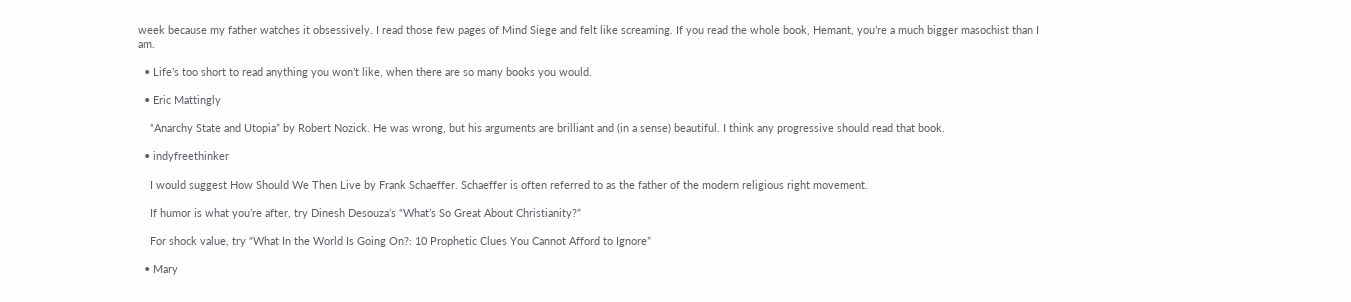week because my father watches it obsessively. I read those few pages of Mind Siege and felt like screaming. If you read the whole book, Hemant, you’re a much bigger masochist than I am.

  • Life’s too short to read anything you won’t like, when there are so many books you would.

  • Eric Mattingly

    “Anarchy State and Utopia” by Robert Nozick. He was wrong, but his arguments are brilliant and (in a sense) beautiful. I think any progressive should read that book.

  • indyfreethinker

    I would suggest How Should We Then Live by Frank Schaeffer. Schaeffer is often referred to as the father of the modern religious right movement.

    If humor is what you’re after, try Dinesh Desouza’s “What’s So Great About Christianity?”

    For shock value, try “What In the World Is Going On?: 10 Prophetic Clues You Cannot Afford to Ignore”

  • Mary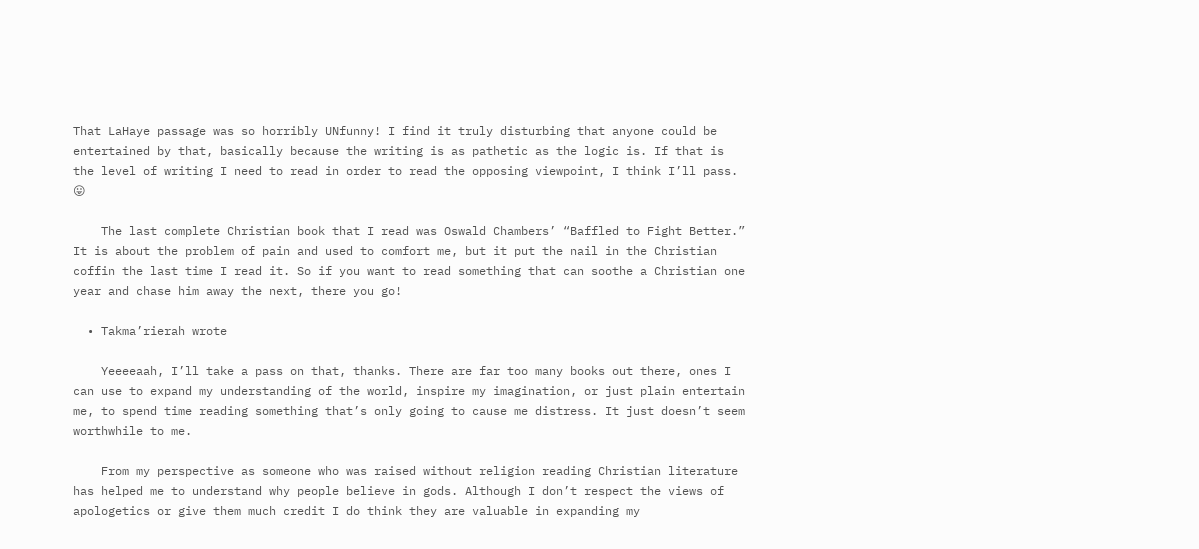That LaHaye passage was so horribly UNfunny! I find it truly disturbing that anyone could be entertained by that, basically because the writing is as pathetic as the logic is. If that is the level of writing I need to read in order to read the opposing viewpoint, I think I’ll pass. 😛

    The last complete Christian book that I read was Oswald Chambers’ “Baffled to Fight Better.” It is about the problem of pain and used to comfort me, but it put the nail in the Christian coffin the last time I read it. So if you want to read something that can soothe a Christian one year and chase him away the next, there you go!

  • Takma’rierah wrote

    Yeeeeaah, I’ll take a pass on that, thanks. There are far too many books out there, ones I can use to expand my understanding of the world, inspire my imagination, or just plain entertain me, to spend time reading something that’s only going to cause me distress. It just doesn’t seem worthwhile to me.

    From my perspective as someone who was raised without religion reading Christian literature has helped me to understand why people believe in gods. Although I don’t respect the views of apologetics or give them much credit I do think they are valuable in expanding my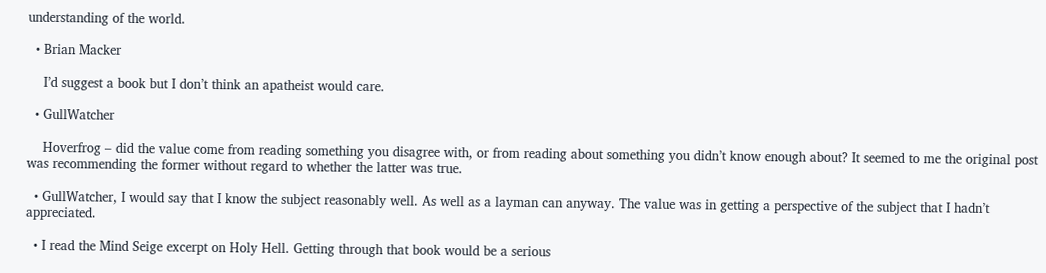understanding of the world.

  • Brian Macker

    I’d suggest a book but I don’t think an apatheist would care.

  • GullWatcher

    Hoverfrog – did the value come from reading something you disagree with, or from reading about something you didn’t know enough about? It seemed to me the original post was recommending the former without regard to whether the latter was true.

  • GullWatcher, I would say that I know the subject reasonably well. As well as a layman can anyway. The value was in getting a perspective of the subject that I hadn’t appreciated.

  • I read the Mind Seige excerpt on Holy Hell. Getting through that book would be a serious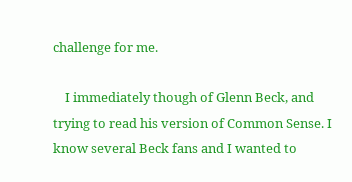challenge for me.

    I immediately though of Glenn Beck, and trying to read his version of Common Sense. I know several Beck fans and I wanted to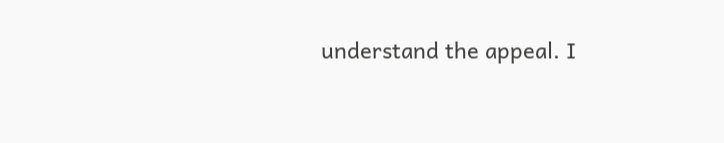understand the appeal. I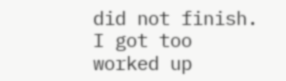did not finish. I got too worked up